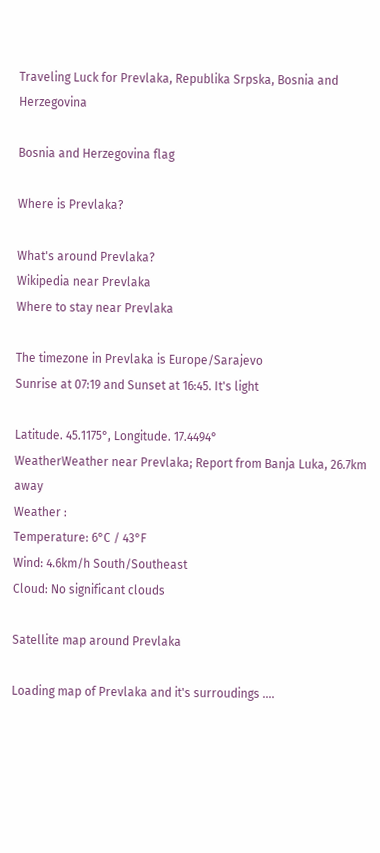Traveling Luck for Prevlaka, Republika Srpska, Bosnia and Herzegovina

Bosnia and Herzegovina flag

Where is Prevlaka?

What's around Prevlaka?
Wikipedia near Prevlaka
Where to stay near Prevlaka

The timezone in Prevlaka is Europe/Sarajevo
Sunrise at 07:19 and Sunset at 16:45. It's light

Latitude. 45.1175°, Longitude. 17.4494°
WeatherWeather near Prevlaka; Report from Banja Luka, 26.7km away
Weather :
Temperature: 6°C / 43°F
Wind: 4.6km/h South/Southeast
Cloud: No significant clouds

Satellite map around Prevlaka

Loading map of Prevlaka and it's surroudings ....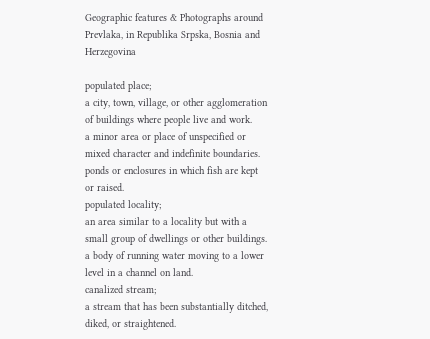Geographic features & Photographs around Prevlaka, in Republika Srpska, Bosnia and Herzegovina

populated place;
a city, town, village, or other agglomeration of buildings where people live and work.
a minor area or place of unspecified or mixed character and indefinite boundaries.
ponds or enclosures in which fish are kept or raised.
populated locality;
an area similar to a locality but with a small group of dwellings or other buildings.
a body of running water moving to a lower level in a channel on land.
canalized stream;
a stream that has been substantially ditched, diked, or straightened.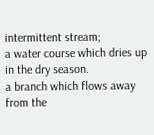intermittent stream;
a water course which dries up in the dry season.
a branch which flows away from the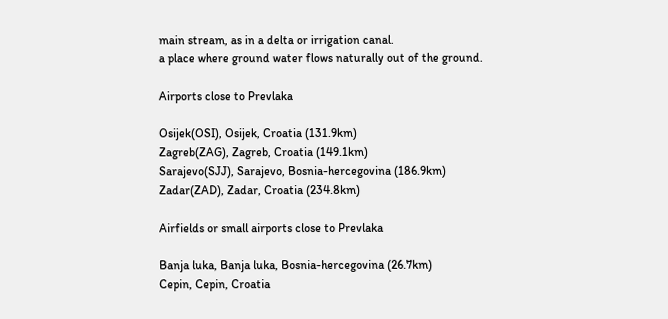main stream, as in a delta or irrigation canal.
a place where ground water flows naturally out of the ground.

Airports close to Prevlaka

Osijek(OSI), Osijek, Croatia (131.9km)
Zagreb(ZAG), Zagreb, Croatia (149.1km)
Sarajevo(SJJ), Sarajevo, Bosnia-hercegovina (186.9km)
Zadar(ZAD), Zadar, Croatia (234.8km)

Airfields or small airports close to Prevlaka

Banja luka, Banja luka, Bosnia-hercegovina (26.7km)
Cepin, Cepin, Croatia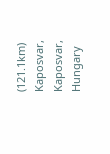(121.1km)
Kaposvar, Kaposvar, Hungary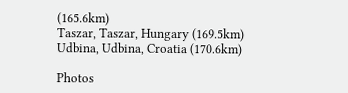(165.6km)
Taszar, Taszar, Hungary (169.5km)
Udbina, Udbina, Croatia (170.6km)

Photos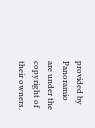provided by Panoramio are under the copyright of their owners.